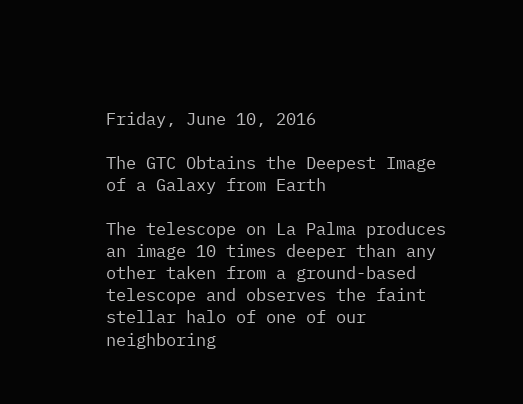Friday, June 10, 2016

The GTC Obtains the Deepest Image of a Galaxy from Earth

The telescope on La Palma produces an image 10 times deeper than any other taken from a ground-based telescope and observes the faint stellar halo of one of our neighboring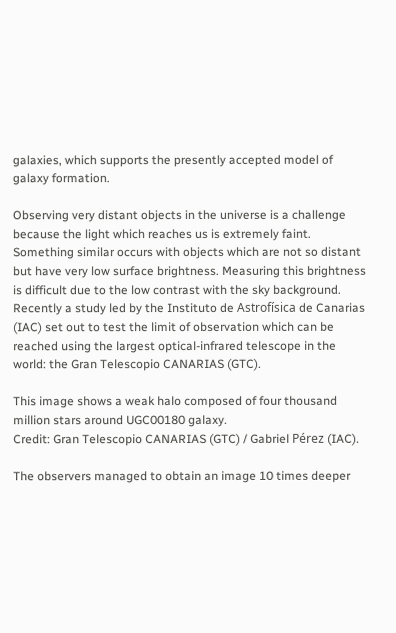galaxies, which supports the presently accepted model of galaxy formation.

Observing very distant objects in the universe is a challenge because the light which reaches us is extremely faint. Something similar occurs with objects which are not so distant but have very low surface brightness. Measuring this brightness is difficult due to the low contrast with the sky background. Recently a study led by the Instituto de Astrofísica de Canarias (IAC) set out to test the limit of observation which can be reached using the largest optical-infrared telescope in the world: the Gran Telescopio CANARIAS (GTC).

This image shows a weak halo composed of four thousand million stars around UGC00180 galaxy.
Credit: Gran Telescopio CANARIAS (GTC) / Gabriel Pérez (IAC).

The observers managed to obtain an image 10 times deeper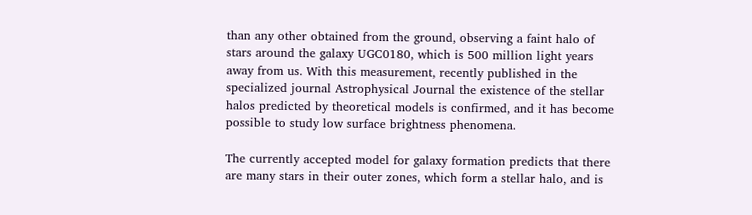than any other obtained from the ground, observing a faint halo of stars around the galaxy UGC0180, which is 500 million light years away from us. With this measurement, recently published in the specialized journal Astrophysical Journal the existence of the stellar halos predicted by theoretical models is confirmed, and it has become possible to study low surface brightness phenomena.

The currently accepted model for galaxy formation predicts that there are many stars in their outer zones, which form a stellar halo, and is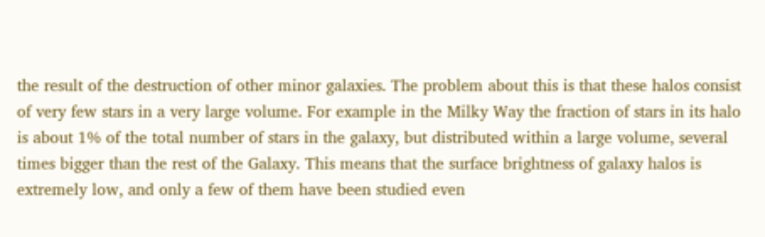the result of the destruction of other minor galaxies. The problem about this is that these halos consist of very few stars in a very large volume. For example in the Milky Way the fraction of stars in its halo is about 1% of the total number of stars in the galaxy, but distributed within a large volume, several times bigger than the rest of the Galaxy. This means that the surface brightness of galaxy halos is extremely low, and only a few of them have been studied even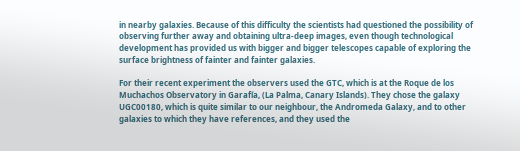in nearby galaxies. Because of this difficulty the scientists had questioned the possibility of observing further away and obtaining ultra-deep images, even though technological development has provided us with bigger and bigger telescopes capable of exploring the surface brightness of fainter and fainter galaxies.

For their recent experiment the observers used the GTC, which is at the Roque de los Muchachos Observatory in Garafía, (La Palma, Canary Islands). They chose the galaxy UGC00180, which is quite similar to our neighbour, the Andromeda Galaxy, and to other galaxies to which they have references, and they used the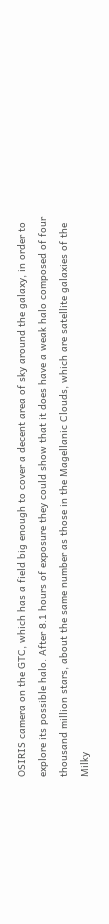OSIRIS camera on the GTC, which has a field big enough to cover a decent area of sky around the galaxy, in order to explore its possible halo. After 8.1 hours of exposure they could show that it does have a weak halo composed of four thousand million stars, about the same number as those in the Magellanic Clouds, which are satellite galaxies of the Milky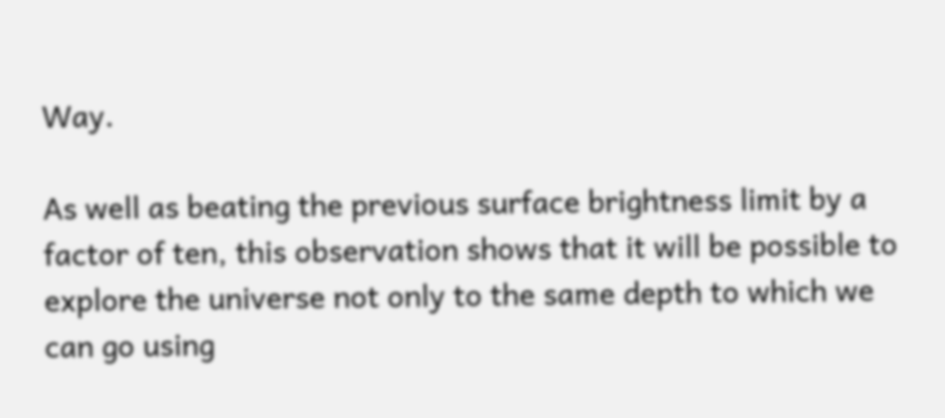Way.

As well as beating the previous surface brightness limit by a factor of ten, this observation shows that it will be possible to explore the universe not only to the same depth to which we can go using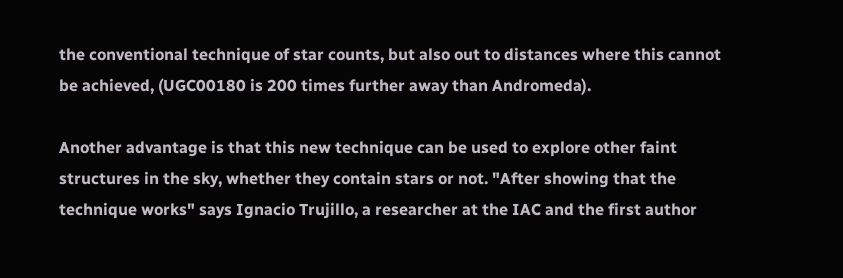the conventional technique of star counts, but also out to distances where this cannot be achieved, (UGC00180 is 200 times further away than Andromeda).

Another advantage is that this new technique can be used to explore other faint structures in the sky, whether they contain stars or not. "After showing that the technique works" says Ignacio Trujillo, a researcher at the IAC and the first author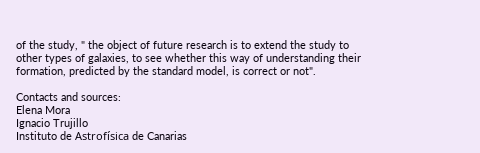of the study, " the object of future research is to extend the study to other types of galaxies, to see whether this way of understanding their formation, predicted by the standard model, is correct or not".

Contacts and sources:
Elena Mora
Ignacio Trujillo
Instituto de Astrofísica de Canarias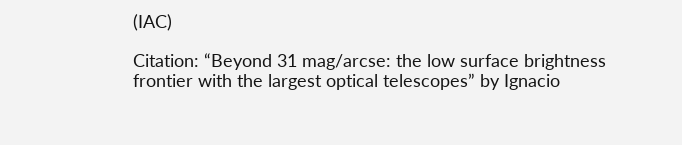(IAC)

Citation: “Beyond 31 mag/arcse: the low surface brightness frontier with the largest optical telescopes” by Ignacio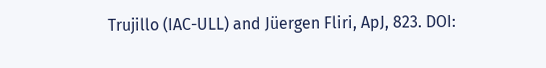Trujillo (IAC-ULL) and Jüergen Fliri, ApJ, 823. DOI: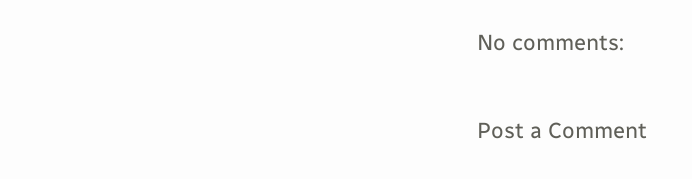No comments:

Post a Comment